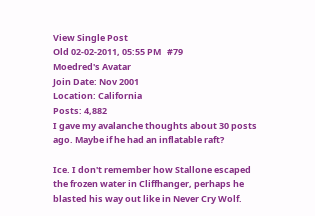View Single Post
Old 02-02-2011, 05:55 PM   #79
Moedred's Avatar
Join Date: Nov 2001
Location: California
Posts: 4,882
I gave my avalanche thoughts about 30 posts ago. Maybe if he had an inflatable raft?

Ice. I don't remember how Stallone escaped the frozen water in Cliffhanger, perhaps he blasted his way out like in Never Cry Wolf.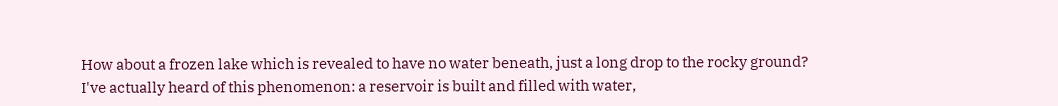How about a frozen lake which is revealed to have no water beneath, just a long drop to the rocky ground? I've actually heard of this phenomenon: a reservoir is built and filled with water,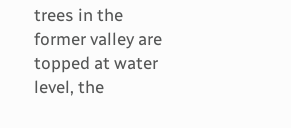trees in the former valley are topped at water level, the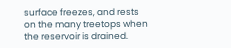surface freezes, and rests on the many treetops when the reservoir is drained.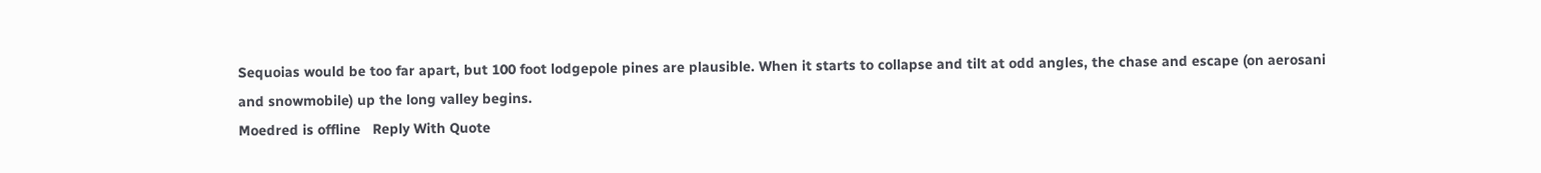Sequoias would be too far apart, but 100 foot lodgepole pines are plausible. When it starts to collapse and tilt at odd angles, the chase and escape (on aerosani and snowmobile) up the long valley begins.
Moedred is offline   Reply With Quote